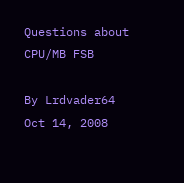Questions about CPU/MB FSB

By Lrdvader64
Oct 14, 2008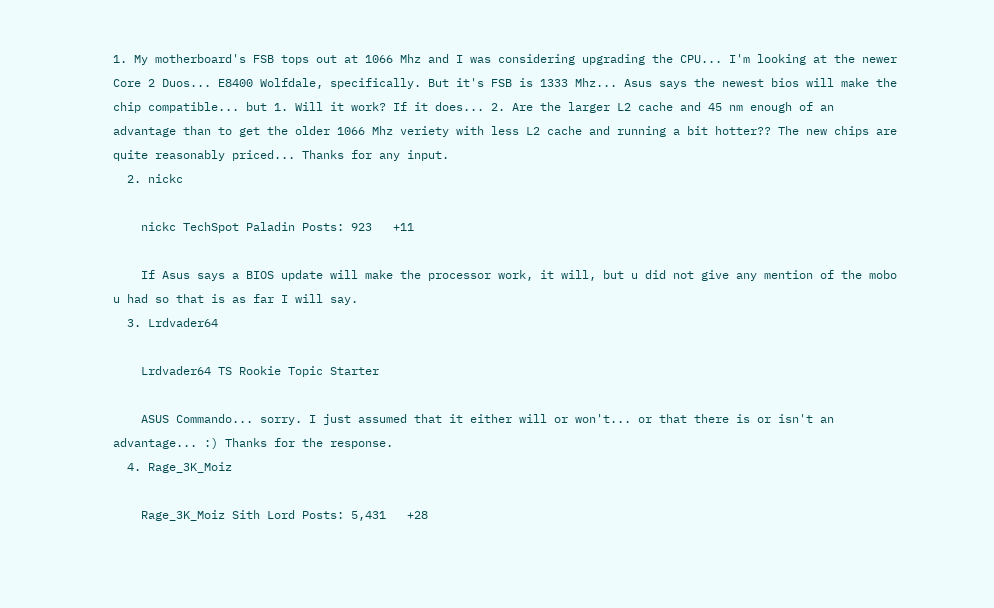1. My motherboard's FSB tops out at 1066 Mhz and I was considering upgrading the CPU... I'm looking at the newer Core 2 Duos... E8400 Wolfdale, specifically. But it's FSB is 1333 Mhz... Asus says the newest bios will make the chip compatible... but 1. Will it work? If it does... 2. Are the larger L2 cache and 45 nm enough of an advantage than to get the older 1066 Mhz veriety with less L2 cache and running a bit hotter?? The new chips are quite reasonably priced... Thanks for any input.
  2. nickc

    nickc TechSpot Paladin Posts: 923   +11

    If Asus says a BIOS update will make the processor work, it will, but u did not give any mention of the mobo u had so that is as far I will say.
  3. Lrdvader64

    Lrdvader64 TS Rookie Topic Starter

    ASUS Commando... sorry. I just assumed that it either will or won't... or that there is or isn't an advantage... :) Thanks for the response.
  4. Rage_3K_Moiz

    Rage_3K_Moiz Sith Lord Posts: 5,431   +28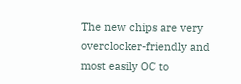The new chips are very overclocker-friendly and most easily OC to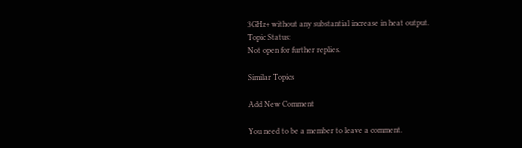3GHz+ without any substantial increase in heat output.
Topic Status:
Not open for further replies.

Similar Topics

Add New Comment

You need to be a member to leave a comment.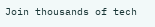Join thousands of tech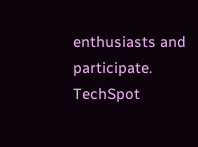enthusiasts and participate.
TechSpot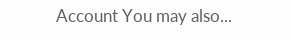Account You may also...